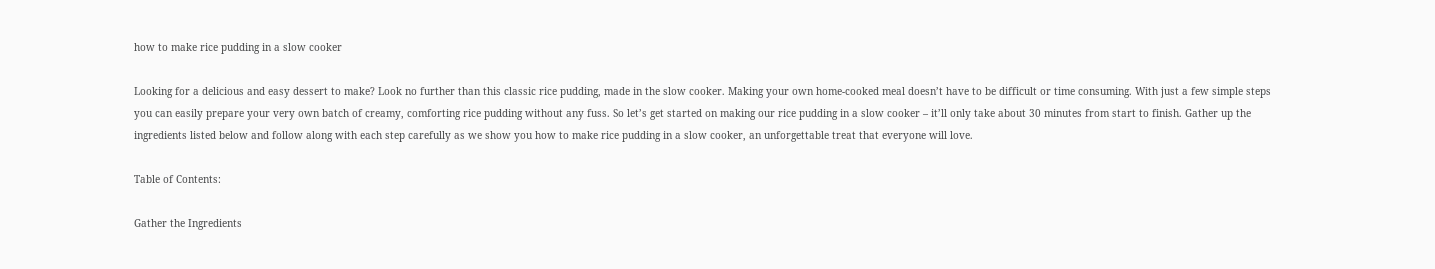how to make rice pudding in a slow cooker

Looking for a delicious and easy dessert to make? Look no further than this classic rice pudding, made in the slow cooker. Making your own home-cooked meal doesn’t have to be difficult or time consuming. With just a few simple steps you can easily prepare your very own batch of creamy, comforting rice pudding without any fuss. So let’s get started on making our rice pudding in a slow cooker – it’ll only take about 30 minutes from start to finish. Gather up the ingredients listed below and follow along with each step carefully as we show you how to make rice pudding in a slow cooker, an unforgettable treat that everyone will love.

Table of Contents:

Gather the Ingredients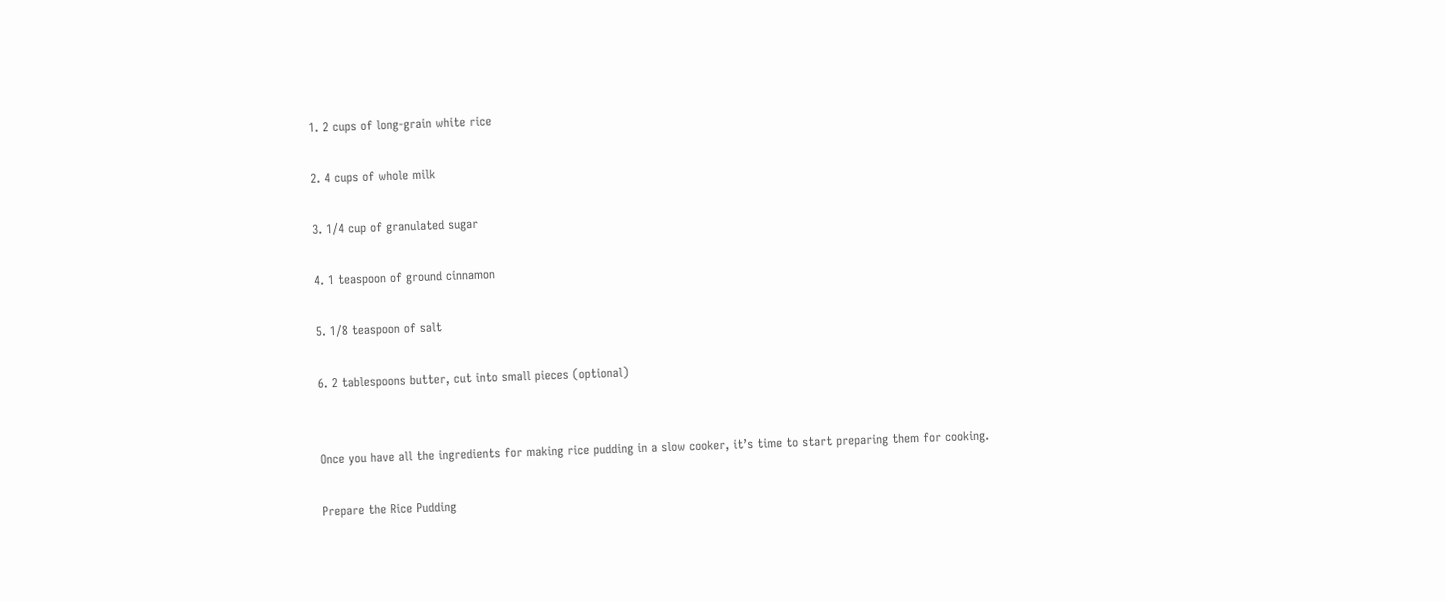1. 2 cups of long-grain white rice

2. 4 cups of whole milk

3. 1/4 cup of granulated sugar

4. 1 teaspoon of ground cinnamon

5. 1/8 teaspoon of salt

6. 2 tablespoons butter, cut into small pieces (optional)


Once you have all the ingredients for making rice pudding in a slow cooker, it’s time to start preparing them for cooking.

Prepare the Rice Pudding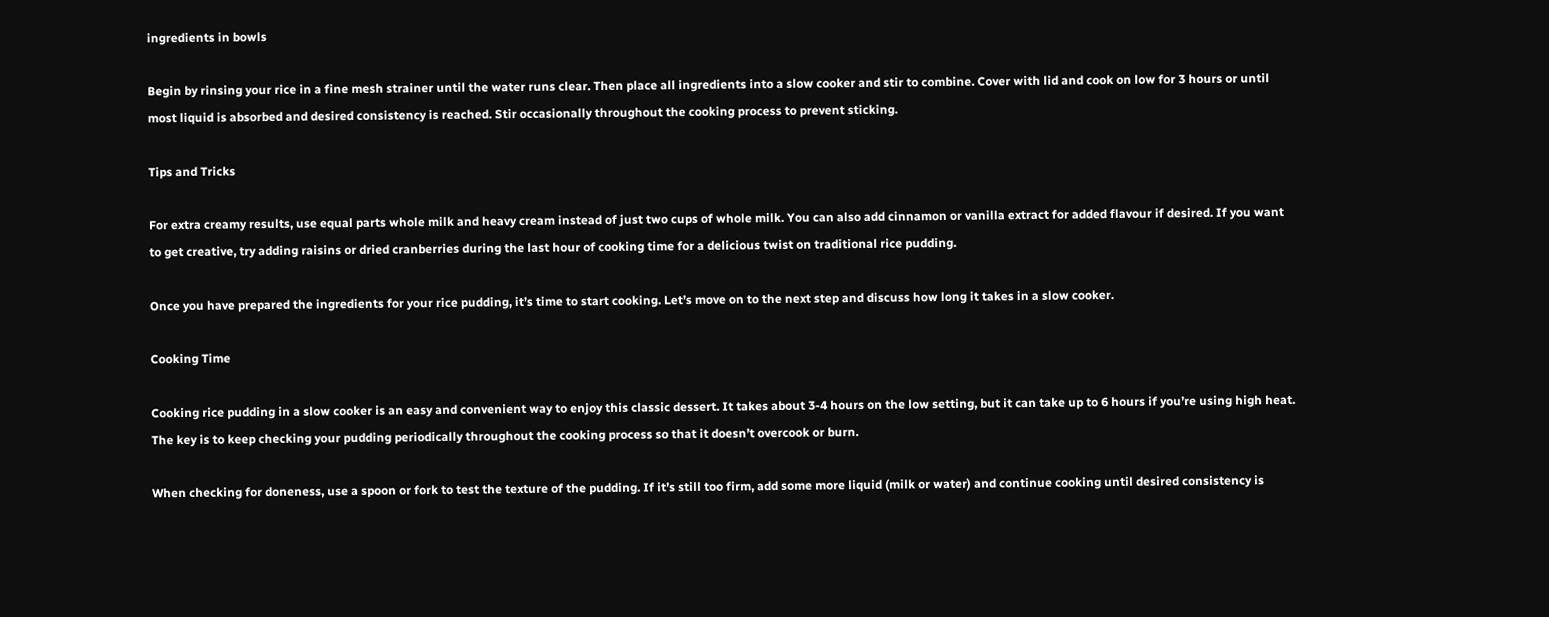ingredients in bowls

Begin by rinsing your rice in a fine mesh strainer until the water runs clear. Then place all ingredients into a slow cooker and stir to combine. Cover with lid and cook on low for 3 hours or until most liquid is absorbed and desired consistency is reached. Stir occasionally throughout the cooking process to prevent sticking.

Tips and Tricks

For extra creamy results, use equal parts whole milk and heavy cream instead of just two cups of whole milk. You can also add cinnamon or vanilla extract for added flavour if desired. If you want to get creative, try adding raisins or dried cranberries during the last hour of cooking time for a delicious twist on traditional rice pudding.

Once you have prepared the ingredients for your rice pudding, it’s time to start cooking. Let’s move on to the next step and discuss how long it takes in a slow cooker.

Cooking Time

Cooking rice pudding in a slow cooker is an easy and convenient way to enjoy this classic dessert. It takes about 3-4 hours on the low setting, but it can take up to 6 hours if you’re using high heat. The key is to keep checking your pudding periodically throughout the cooking process so that it doesn’t overcook or burn.

When checking for doneness, use a spoon or fork to test the texture of the pudding. If it’s still too firm, add some more liquid (milk or water) and continue cooking until desired consistency is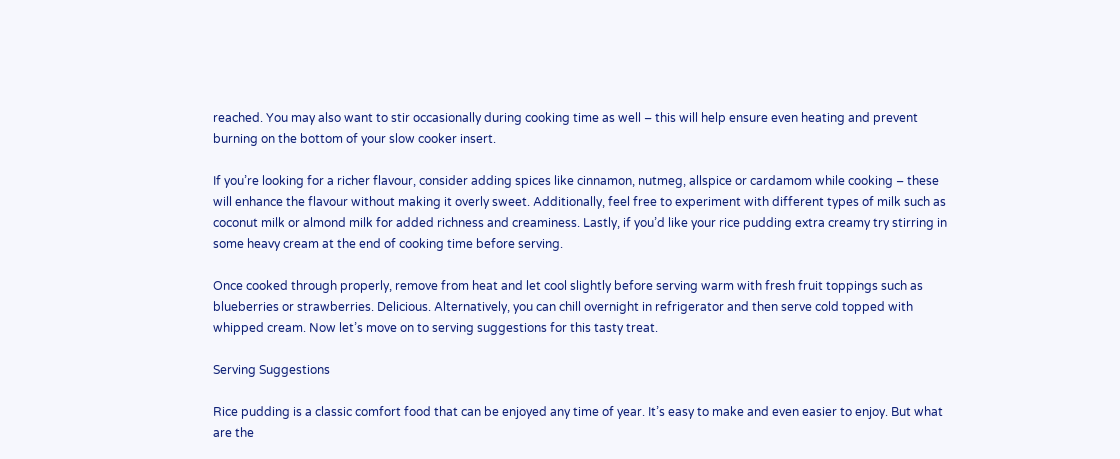reached. You may also want to stir occasionally during cooking time as well – this will help ensure even heating and prevent burning on the bottom of your slow cooker insert.

If you’re looking for a richer flavour, consider adding spices like cinnamon, nutmeg, allspice or cardamom while cooking – these will enhance the flavour without making it overly sweet. Additionally, feel free to experiment with different types of milk such as coconut milk or almond milk for added richness and creaminess. Lastly, if you’d like your rice pudding extra creamy try stirring in some heavy cream at the end of cooking time before serving.

Once cooked through properly, remove from heat and let cool slightly before serving warm with fresh fruit toppings such as blueberries or strawberries. Delicious. Alternatively, you can chill overnight in refrigerator and then serve cold topped with whipped cream. Now let’s move on to serving suggestions for this tasty treat.

Serving Suggestions

Rice pudding is a classic comfort food that can be enjoyed any time of year. It’s easy to make and even easier to enjoy. But what are the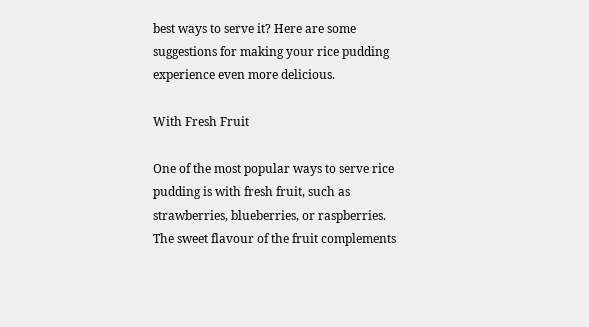best ways to serve it? Here are some suggestions for making your rice pudding experience even more delicious.

With Fresh Fruit

One of the most popular ways to serve rice pudding is with fresh fruit, such as strawberries, blueberries, or raspberries. The sweet flavour of the fruit complements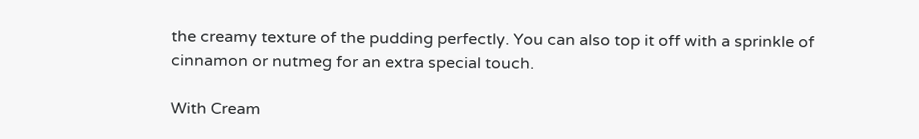the creamy texture of the pudding perfectly. You can also top it off with a sprinkle of cinnamon or nutmeg for an extra special touch.

With Cream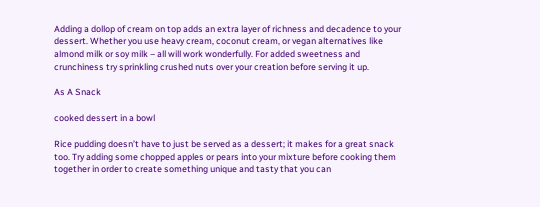Adding a dollop of cream on top adds an extra layer of richness and decadence to your dessert. Whether you use heavy cream, coconut cream, or vegan alternatives like almond milk or soy milk – all will work wonderfully. For added sweetness and crunchiness try sprinkling crushed nuts over your creation before serving it up.

As A Snack

cooked dessert in a bowl

Rice pudding doesn’t have to just be served as a dessert; it makes for a great snack too. Try adding some chopped apples or pears into your mixture before cooking them together in order to create something unique and tasty that you can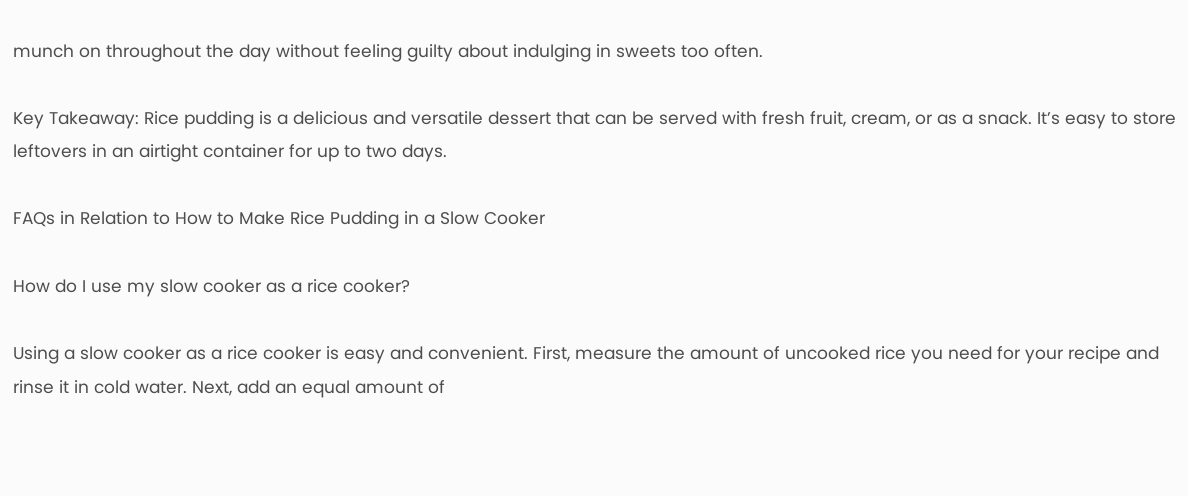munch on throughout the day without feeling guilty about indulging in sweets too often.

Key Takeaway: Rice pudding is a delicious and versatile dessert that can be served with fresh fruit, cream, or as a snack. It’s easy to store leftovers in an airtight container for up to two days.

FAQs in Relation to How to Make Rice Pudding in a Slow Cooker

How do I use my slow cooker as a rice cooker?

Using a slow cooker as a rice cooker is easy and convenient. First, measure the amount of uncooked rice you need for your recipe and rinse it in cold water. Next, add an equal amount of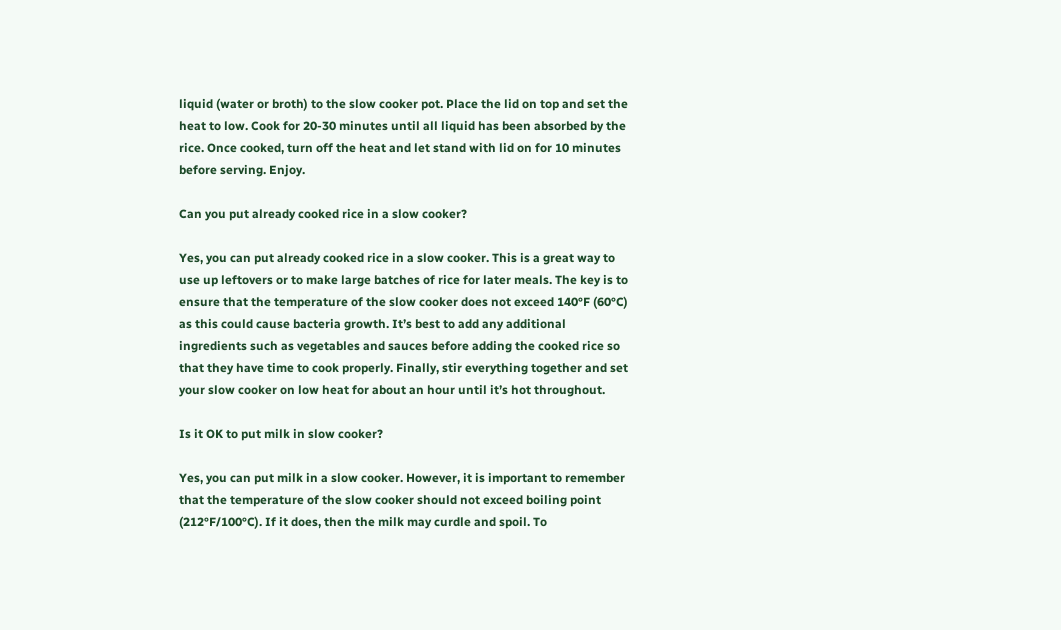liquid (water or broth) to the slow cooker pot. Place the lid on top and set the heat to low. Cook for 20-30 minutes until all liquid has been absorbed by the rice. Once cooked, turn off the heat and let stand with lid on for 10 minutes before serving. Enjoy.

Can you put already cooked rice in a slow cooker?

Yes, you can put already cooked rice in a slow cooker. This is a great way to use up leftovers or to make large batches of rice for later meals. The key is to ensure that the temperature of the slow cooker does not exceed 140°F (60°C) as this could cause bacteria growth. It’s best to add any additional ingredients such as vegetables and sauces before adding the cooked rice so that they have time to cook properly. Finally, stir everything together and set your slow cooker on low heat for about an hour until it’s hot throughout.

Is it OK to put milk in slow cooker?

Yes, you can put milk in a slow cooker. However, it is important to remember that the temperature of the slow cooker should not exceed boiling point (212°F/100°C). If it does, then the milk may curdle and spoil. To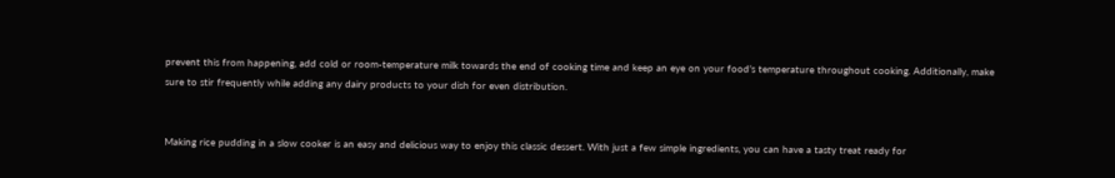prevent this from happening, add cold or room-temperature milk towards the end of cooking time and keep an eye on your food’s temperature throughout cooking. Additionally, make sure to stir frequently while adding any dairy products to your dish for even distribution.


Making rice pudding in a slow cooker is an easy and delicious way to enjoy this classic dessert. With just a few simple ingredients, you can have a tasty treat ready for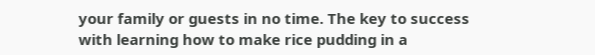your family or guests in no time. The key to success with learning how to make rice pudding in a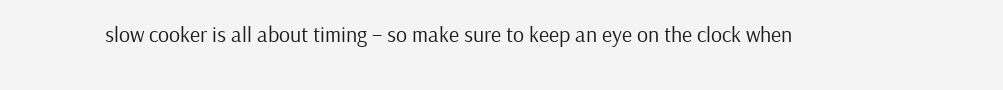slow cooker is all about timing – so make sure to keep an eye on the clock when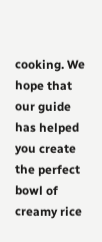cooking. We hope that our guide has helped you create the perfect bowl of creamy rice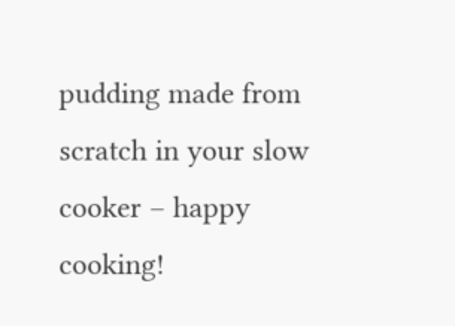pudding made from scratch in your slow cooker – happy cooking!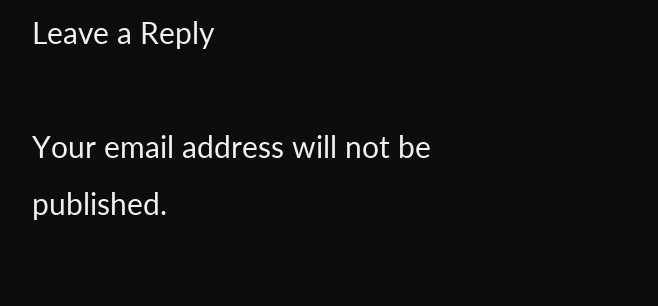Leave a Reply

Your email address will not be published.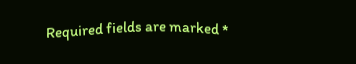Required fields are marked *